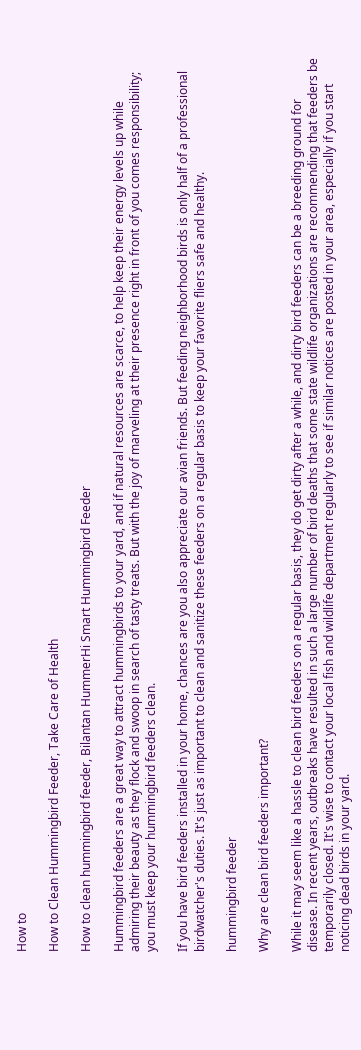How to

How to Clean Hummingbird Feeder, Take Care of Health

How to clean hummingbird feeder, Bilantan HummerHi Smart Hummingbird Feeder

Hummingbird feeders are a great way to attract hummingbirds to your yard, and if natural resources are scarce, to help keep their energy levels up while admiring their beauty as they flock and swoop in search of tasty treats. But with the joy of marveling at their presence right in front of you comes responsibility; you must keep your hummingbird feeders clean.

If you have bird feeders installed in your home, chances are you also appreciate our avian friends. But feeding neighborhood birds is only half of a professional birdwatcher's duties. It's just as important to clean and sanitize these feeders on a regular basis to keep your favorite fliers safe and healthy.

hummingbird feeder

Why are clean bird feeders important?

While it may seem like a hassle to clean bird feeders on a regular basis, they do get dirty after a while, and dirty bird feeders can be a breeding ground for disease. In recent years, outbreaks have resulted in such a large number of bird deaths that some state wildlife organizations are recommending that feeders be temporarily closed. It's wise to contact your local fish and wildlife department regularly to see if similar notices are posted in your area, especially if you start noticing dead birds in your yard.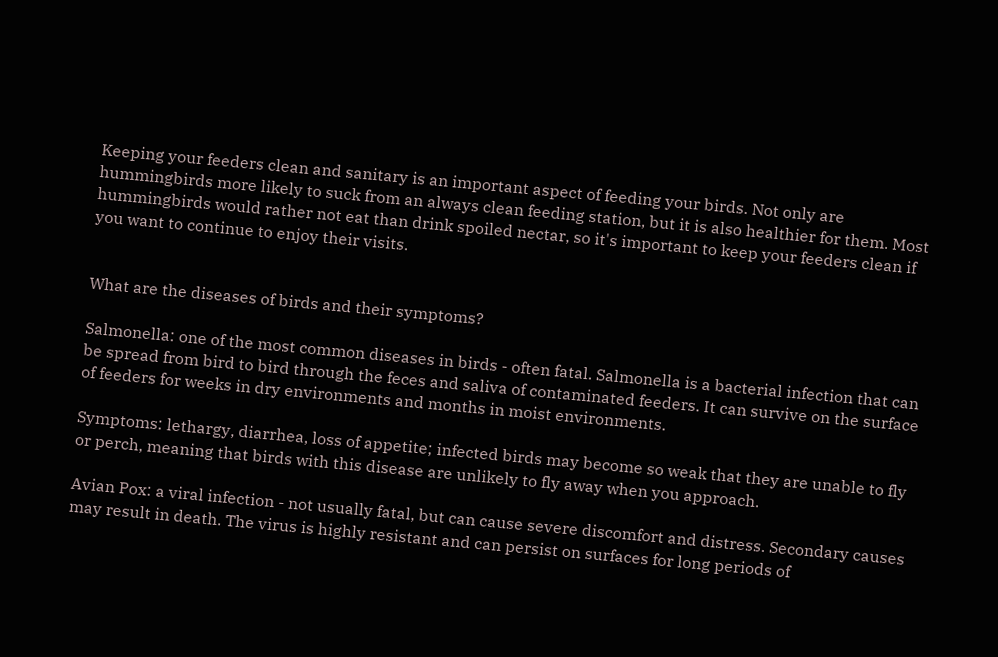Keeping your feeders clean and sanitary is an important aspect of feeding your birds. Not only are hummingbirds more likely to suck from an always clean feeding station, but it is also healthier for them. Most hummingbirds would rather not eat than drink spoiled nectar, so it's important to keep your feeders clean if you want to continue to enjoy their visits.


What are the diseases of birds and their symptoms?

Salmonella: one of the most common diseases in birds - often fatal. Salmonella is a bacterial infection that can be spread from bird to bird through the feces and saliva of contaminated feeders. It can survive on the surface of feeders for weeks in dry environments and months in moist environments.

Symptoms: lethargy, diarrhea, loss of appetite; infected birds may become so weak that they are unable to fly or perch, meaning that birds with this disease are unlikely to fly away when you approach.

Avian Pox: a viral infection - not usually fatal, but can cause severe discomfort and distress. Secondary causes may result in death. The virus is highly resistant and can persist on surfaces for long periods of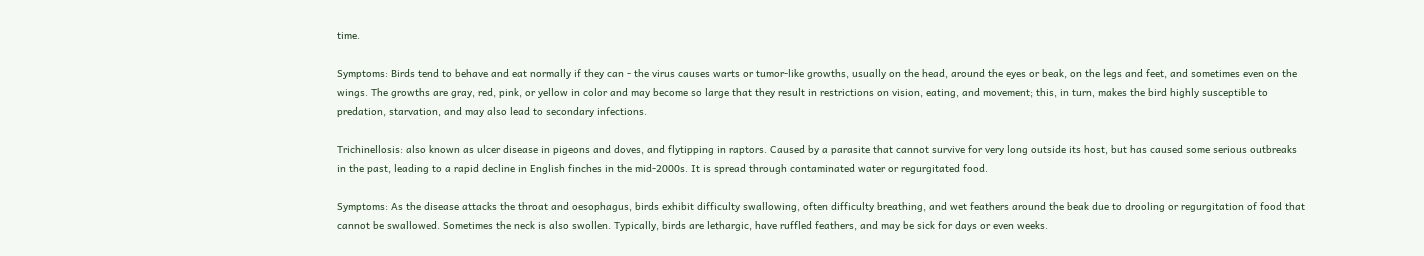time.

Symptoms: Birds tend to behave and eat normally if they can - the virus causes warts or tumor-like growths, usually on the head, around the eyes or beak, on the legs and feet, and sometimes even on the wings. The growths are gray, red, pink, or yellow in color and may become so large that they result in restrictions on vision, eating, and movement; this, in turn, makes the bird highly susceptible to predation, starvation, and may also lead to secondary infections.

Trichinellosis: also known as ulcer disease in pigeons and doves, and flytipping in raptors. Caused by a parasite that cannot survive for very long outside its host, but has caused some serious outbreaks in the past, leading to a rapid decline in English finches in the mid-2000s. It is spread through contaminated water or regurgitated food.

Symptoms: As the disease attacks the throat and oesophagus, birds exhibit difficulty swallowing, often difficulty breathing, and wet feathers around the beak due to drooling or regurgitation of food that cannot be swallowed. Sometimes the neck is also swollen. Typically, birds are lethargic, have ruffled feathers, and may be sick for days or even weeks.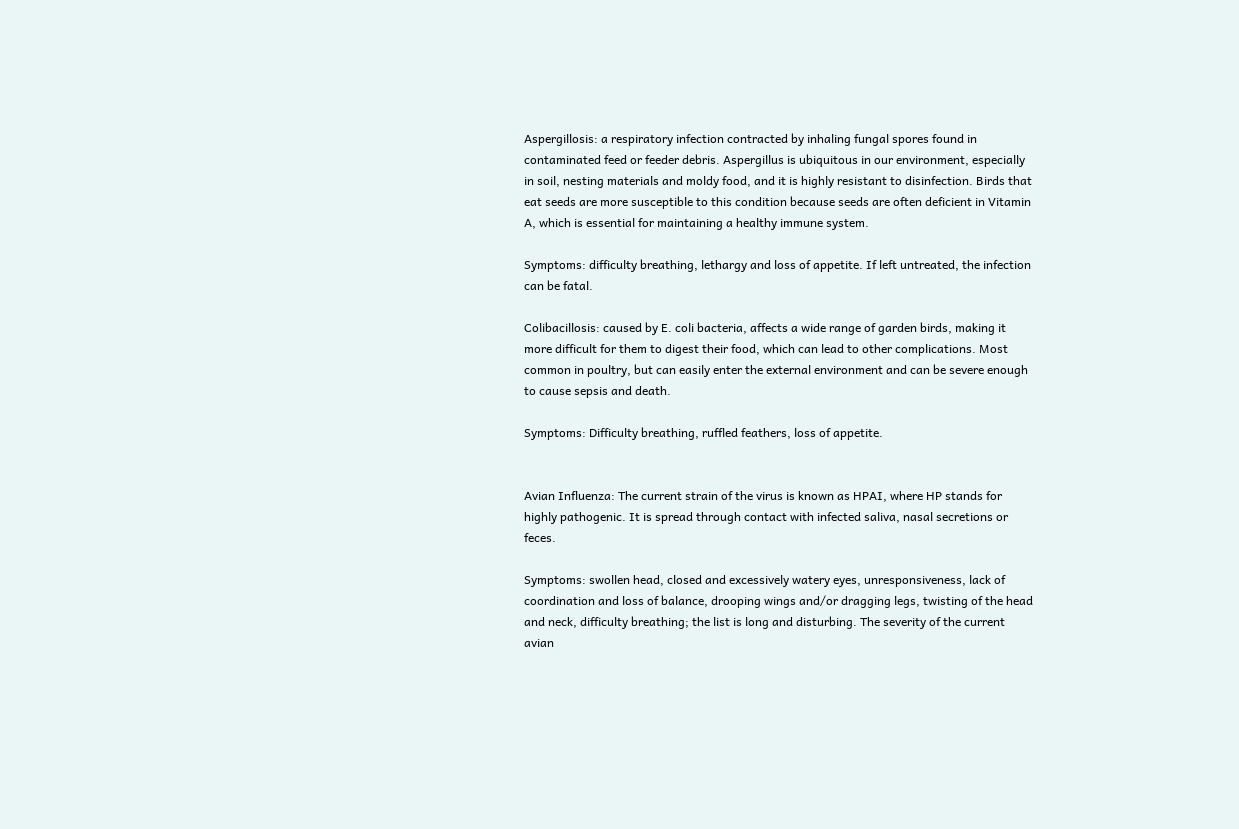Aspergillosis: a respiratory infection contracted by inhaling fungal spores found in contaminated feed or feeder debris. Aspergillus is ubiquitous in our environment, especially in soil, nesting materials and moldy food, and it is highly resistant to disinfection. Birds that eat seeds are more susceptible to this condition because seeds are often deficient in Vitamin A, which is essential for maintaining a healthy immune system.

Symptoms: difficulty breathing, lethargy and loss of appetite. If left untreated, the infection can be fatal.

Colibacillosis: caused by E. coli bacteria, affects a wide range of garden birds, making it more difficult for them to digest their food, which can lead to other complications. Most common in poultry, but can easily enter the external environment and can be severe enough to cause sepsis and death.

Symptoms: Difficulty breathing, ruffled feathers, loss of appetite.


Avian Influenza: The current strain of the virus is known as HPAI, where HP stands for highly pathogenic. It is spread through contact with infected saliva, nasal secretions or feces.

Symptoms: swollen head, closed and excessively watery eyes, unresponsiveness, lack of coordination and loss of balance, drooping wings and/or dragging legs, twisting of the head and neck, difficulty breathing; the list is long and disturbing. The severity of the current avian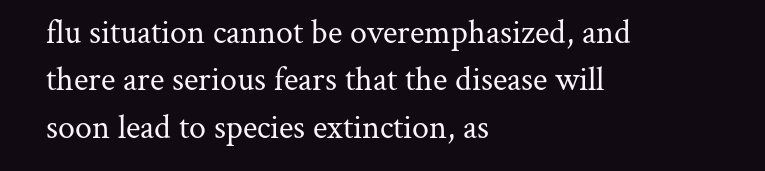flu situation cannot be overemphasized, and there are serious fears that the disease will soon lead to species extinction, as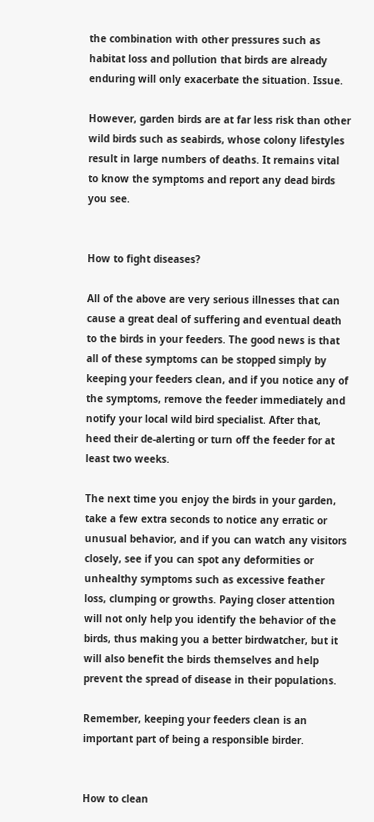the combination with other pressures such as habitat loss and pollution that birds are already enduring will only exacerbate the situation. Issue.

However, garden birds are at far less risk than other wild birds such as seabirds, whose colony lifestyles result in large numbers of deaths. It remains vital to know the symptoms and report any dead birds you see.


How to fight diseases?

All of the above are very serious illnesses that can cause a great deal of suffering and eventual death to the birds in your feeders. The good news is that all of these symptoms can be stopped simply by keeping your feeders clean, and if you notice any of the symptoms, remove the feeder immediately and notify your local wild bird specialist. After that, heed their de-alerting or turn off the feeder for at least two weeks.

The next time you enjoy the birds in your garden, take a few extra seconds to notice any erratic or unusual behavior, and if you can watch any visitors closely, see if you can spot any deformities or unhealthy symptoms such as excessive feather loss, clumping or growths. Paying closer attention will not only help you identify the behavior of the birds, thus making you a better birdwatcher, but it will also benefit the birds themselves and help prevent the spread of disease in their populations.

Remember, keeping your feeders clean is an important part of being a responsible birder.


How to clean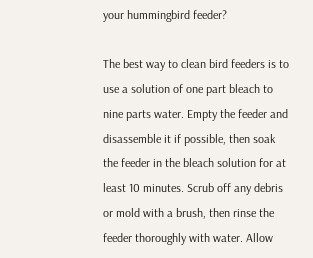your hummingbird feeder?

The best way to clean bird feeders is to use a solution of one part bleach to nine parts water. Empty the feeder and disassemble it if possible, then soak the feeder in the bleach solution for at least 10 minutes. Scrub off any debris or mold with a brush, then rinse the feeder thoroughly with water. Allow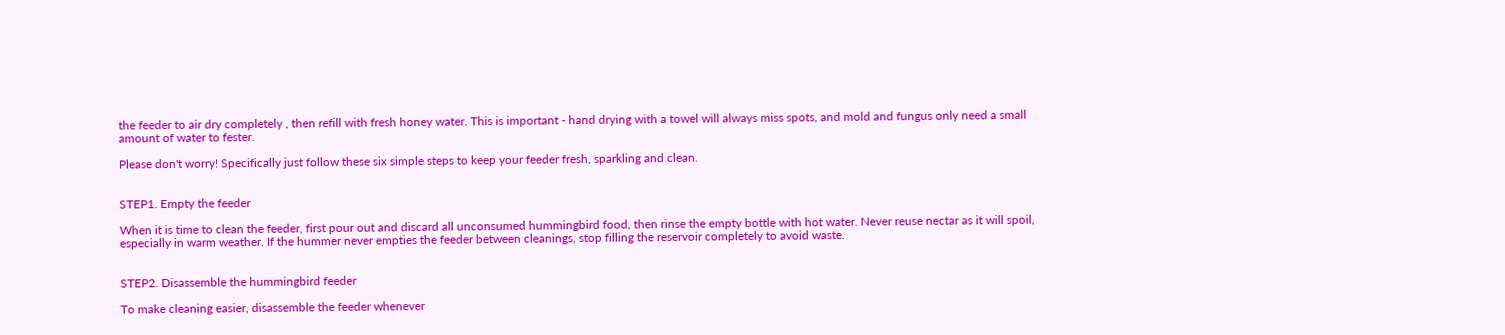the feeder to air dry completely , then refill with fresh honey water. This is important - hand drying with a towel will always miss spots, and mold and fungus only need a small amount of water to fester.

Please don't worry! Specifically just follow these six simple steps to keep your feeder fresh, sparkling and clean.


STEP1. Empty the feeder

When it is time to clean the feeder, first pour out and discard all unconsumed hummingbird food, then rinse the empty bottle with hot water. Never reuse nectar as it will spoil, especially in warm weather. If the hummer never empties the feeder between cleanings, stop filling the reservoir completely to avoid waste.


STEP2. Disassemble the hummingbird feeder

To make cleaning easier, disassemble the feeder whenever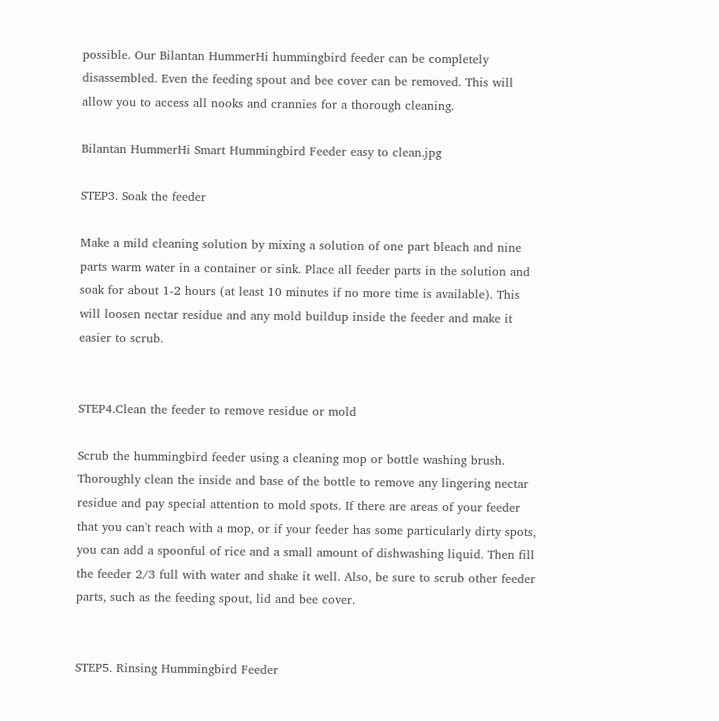possible. Our Bilantan HummerHi hummingbird feeder can be completely disassembled. Even the feeding spout and bee cover can be removed. This will allow you to access all nooks and crannies for a thorough cleaning.

Bilantan HummerHi Smart Hummingbird Feeder easy to clean.jpg

STEP3. Soak the feeder

Make a mild cleaning solution by mixing a solution of one part bleach and nine parts warm water in a container or sink. Place all feeder parts in the solution and soak for about 1-2 hours (at least 10 minutes if no more time is available). This will loosen nectar residue and any mold buildup inside the feeder and make it easier to scrub.


STEP4.Clean the feeder to remove residue or mold

Scrub the hummingbird feeder using a cleaning mop or bottle washing brush. Thoroughly clean the inside and base of the bottle to remove any lingering nectar residue and pay special attention to mold spots. If there are areas of your feeder that you can't reach with a mop, or if your feeder has some particularly dirty spots, you can add a spoonful of rice and a small amount of dishwashing liquid. Then fill the feeder 2/3 full with water and shake it well. Also, be sure to scrub other feeder parts, such as the feeding spout, lid and bee cover.


STEP5. Rinsing Hummingbird Feeder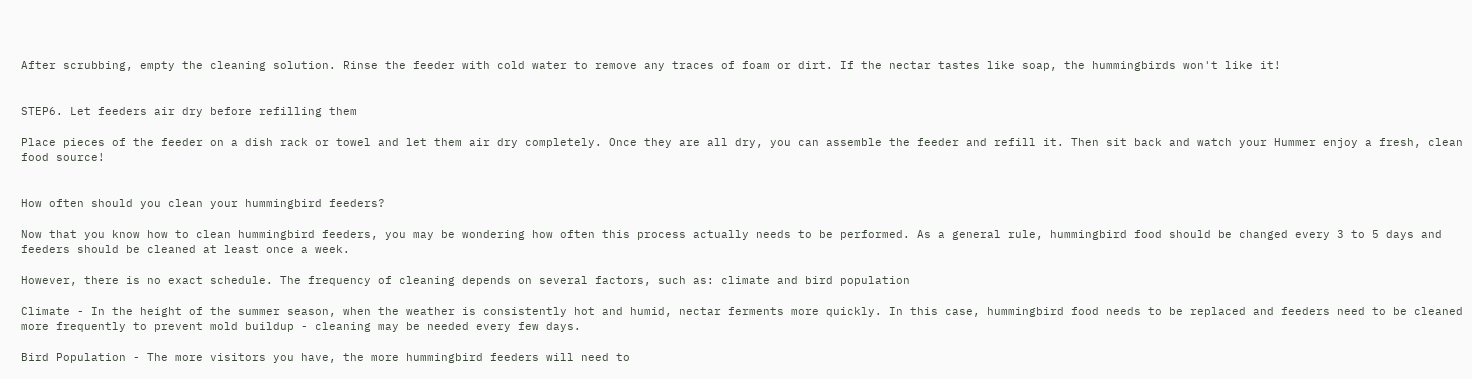After scrubbing, empty the cleaning solution. Rinse the feeder with cold water to remove any traces of foam or dirt. If the nectar tastes like soap, the hummingbirds won't like it!


STEP6. Let feeders air dry before refilling them

Place pieces of the feeder on a dish rack or towel and let them air dry completely. Once they are all dry, you can assemble the feeder and refill it. Then sit back and watch your Hummer enjoy a fresh, clean food source!


How often should you clean your hummingbird feeders?

Now that you know how to clean hummingbird feeders, you may be wondering how often this process actually needs to be performed. As a general rule, hummingbird food should be changed every 3 to 5 days and feeders should be cleaned at least once a week.

However, there is no exact schedule. The frequency of cleaning depends on several factors, such as: climate and bird population

Climate - In the height of the summer season, when the weather is consistently hot and humid, nectar ferments more quickly. In this case, hummingbird food needs to be replaced and feeders need to be cleaned more frequently to prevent mold buildup - cleaning may be needed every few days.

Bird Population - The more visitors you have, the more hummingbird feeders will need to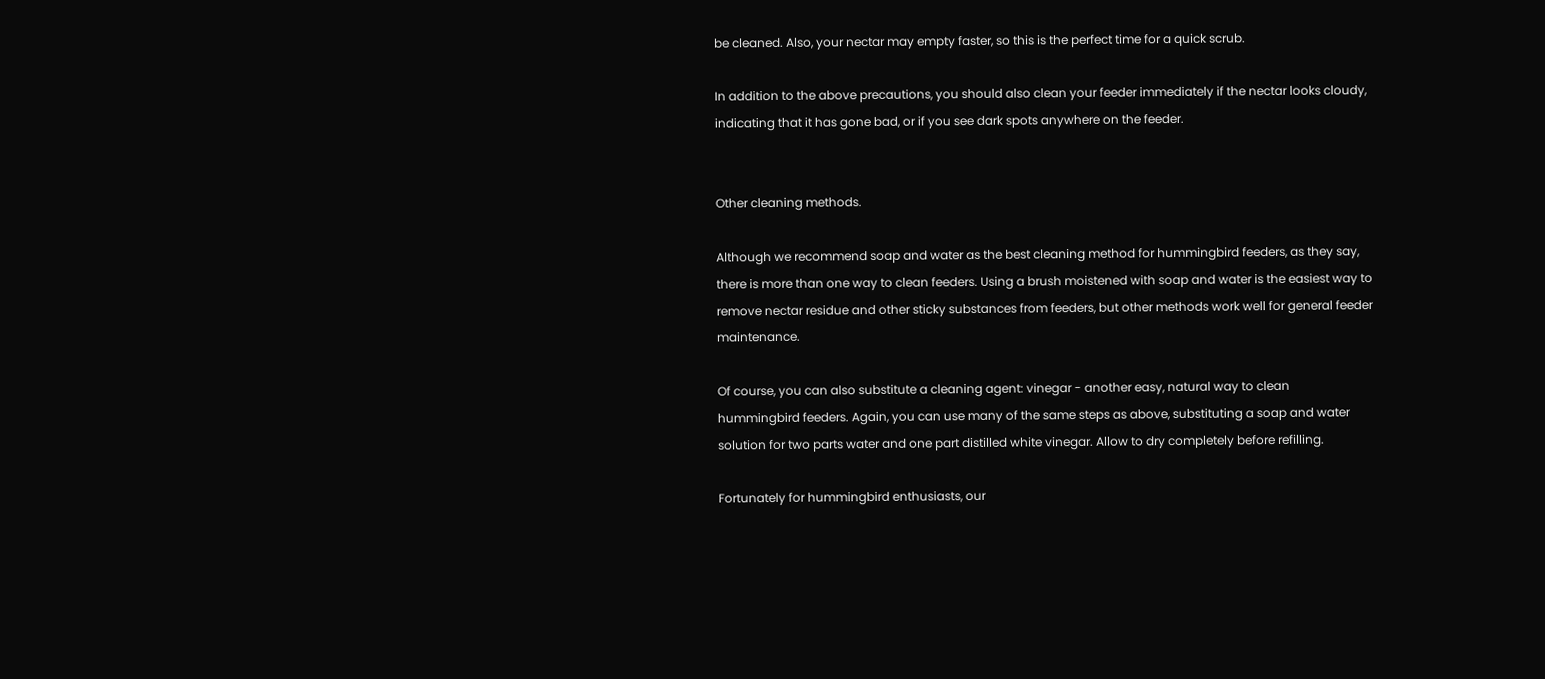be cleaned. Also, your nectar may empty faster, so this is the perfect time for a quick scrub.

In addition to the above precautions, you should also clean your feeder immediately if the nectar looks cloudy, indicating that it has gone bad, or if you see dark spots anywhere on the feeder.


Other cleaning methods.

Although we recommend soap and water as the best cleaning method for hummingbird feeders, as they say, there is more than one way to clean feeders. Using a brush moistened with soap and water is the easiest way to remove nectar residue and other sticky substances from feeders, but other methods work well for general feeder maintenance.

Of course, you can also substitute a cleaning agent: vinegar - another easy, natural way to clean hummingbird feeders. Again, you can use many of the same steps as above, substituting a soap and water solution for two parts water and one part distilled white vinegar. Allow to dry completely before refilling.

Fortunately for hummingbird enthusiasts, our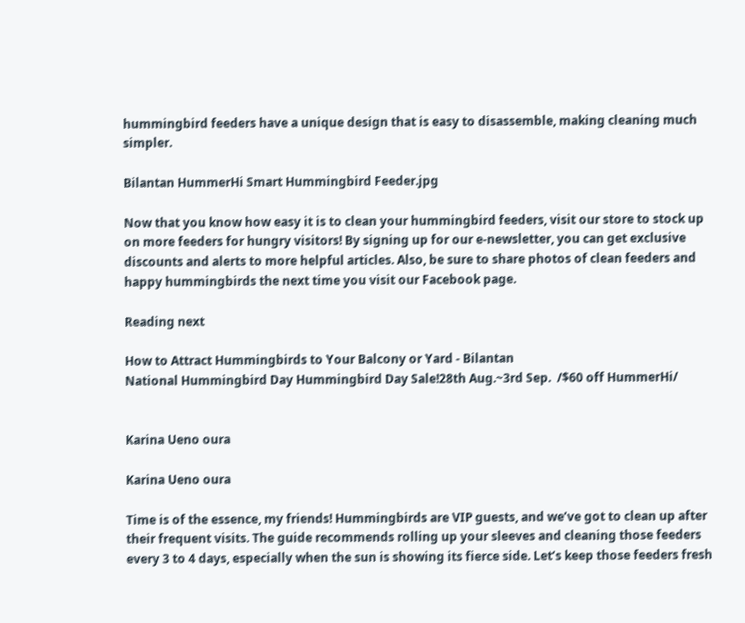hummingbird feeders have a unique design that is easy to disassemble, making cleaning much simpler.

Bilantan HummerHi Smart Hummingbird Feeder.jpg

Now that you know how easy it is to clean your hummingbird feeders, visit our store to stock up on more feeders for hungry visitors! By signing up for our e-newsletter, you can get exclusive discounts and alerts to more helpful articles. Also, be sure to share photos of clean feeders and happy hummingbirds the next time you visit our Facebook page.

Reading next

How to Attract Hummingbirds to Your Balcony or Yard - Bilantan
National Hummingbird Day Hummingbird Day Sale!28th Aug.~3rd Sep.  /$60 off HummerHi/


Karina Ueno oura

Karina Ueno oura

Time is of the essence, my friends! Hummingbirds are VIP guests, and we’ve got to clean up after their frequent visits. The guide recommends rolling up your sleeves and cleaning those feeders every 3 to 4 days, especially when the sun is showing its fierce side. Let’s keep those feeders fresh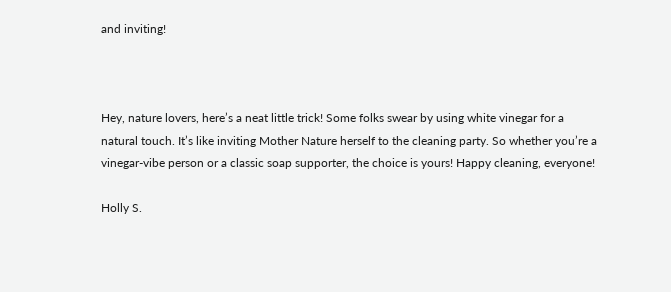and inviting!



Hey, nature lovers, here’s a neat little trick! Some folks swear by using white vinegar for a natural touch. It’s like inviting Mother Nature herself to the cleaning party. So whether you’re a vinegar-vibe person or a classic soap supporter, the choice is yours! Happy cleaning, everyone!

Holly S.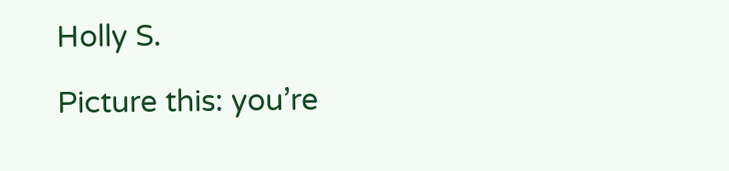Holly S.

Picture this: you’re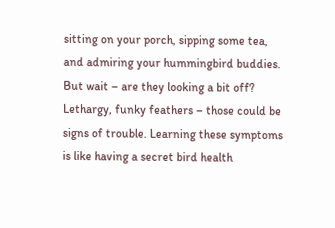sitting on your porch, sipping some tea, and admiring your hummingbird buddies. But wait – are they looking a bit off? Lethargy, funky feathers – those could be signs of trouble. Learning these symptoms is like having a secret bird health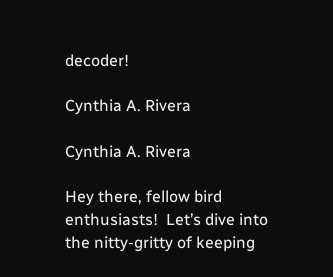decoder!

Cynthia A. Rivera

Cynthia A. Rivera

Hey there, fellow bird enthusiasts!  Let’s dive into the nitty-gritty of keeping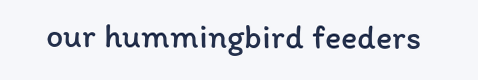our hummingbird feeders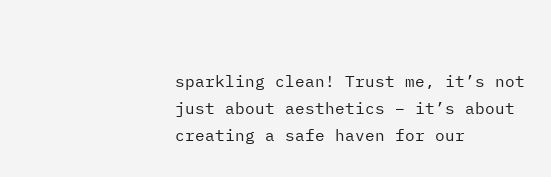sparkling clean! Trust me, it’s not just about aesthetics – it’s about creating a safe haven for our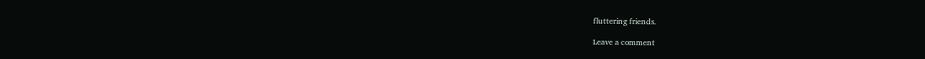fluttering friends.

Leave a comment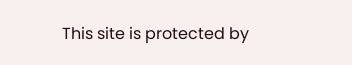This site is protected by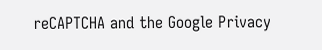reCAPTCHA and the Google Privacy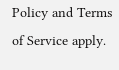Policy and Terms of Service apply.